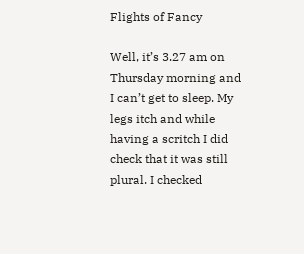Flights of Fancy

Well, it’s 3.27 am on Thursday morning and I can’t get to sleep. My legs itch and while having a scritch I did check that it was still plural. I checked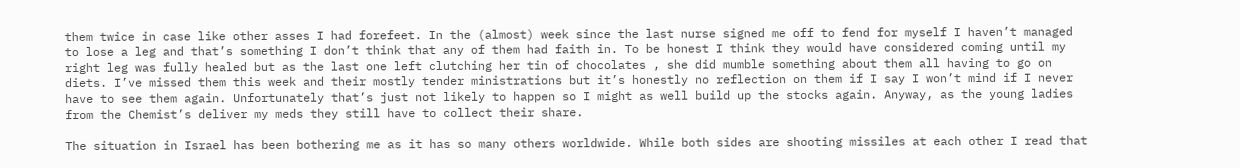them twice in case like other asses I had forefeet. In the (almost) week since the last nurse signed me off to fend for myself I haven’t managed to lose a leg and that’s something I don’t think that any of them had faith in. To be honest I think they would have considered coming until my right leg was fully healed but as the last one left clutching her tin of chocolates , she did mumble something about them all having to go on diets. I’ve missed them this week and their mostly tender ministrations but it’s honestly no reflection on them if I say I won’t mind if I never have to see them again. Unfortunately that’s just not likely to happen so I might as well build up the stocks again. Anyway, as the young ladies from the Chemist’s deliver my meds they still have to collect their share.

The situation in Israel has been bothering me as it has so many others worldwide. While both sides are shooting missiles at each other I read that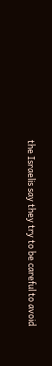the Israelis say they try to be careful to avoid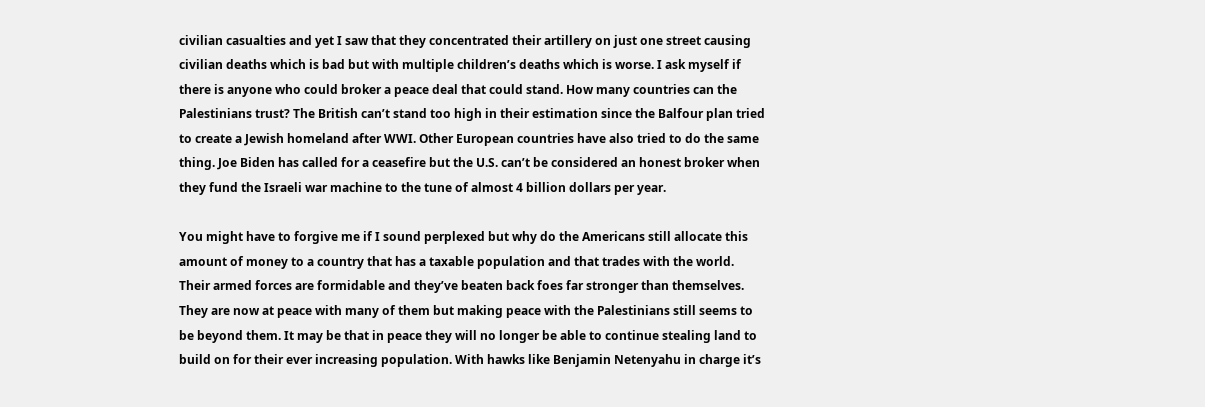civilian casualties and yet I saw that they concentrated their artillery on just one street causing civilian deaths which is bad but with multiple children’s deaths which is worse. I ask myself if there is anyone who could broker a peace deal that could stand. How many countries can the Palestinians trust? The British can’t stand too high in their estimation since the Balfour plan tried to create a Jewish homeland after WWI. Other European countries have also tried to do the same thing. Joe Biden has called for a ceasefire but the U.S. can’t be considered an honest broker when they fund the Israeli war machine to the tune of almost 4 billion dollars per year.

You might have to forgive me if I sound perplexed but why do the Americans still allocate this amount of money to a country that has a taxable population and that trades with the world. Their armed forces are formidable and they’ve beaten back foes far stronger than themselves. They are now at peace with many of them but making peace with the Palestinians still seems to be beyond them. It may be that in peace they will no longer be able to continue stealing land to build on for their ever increasing population. With hawks like Benjamin Netenyahu in charge it’s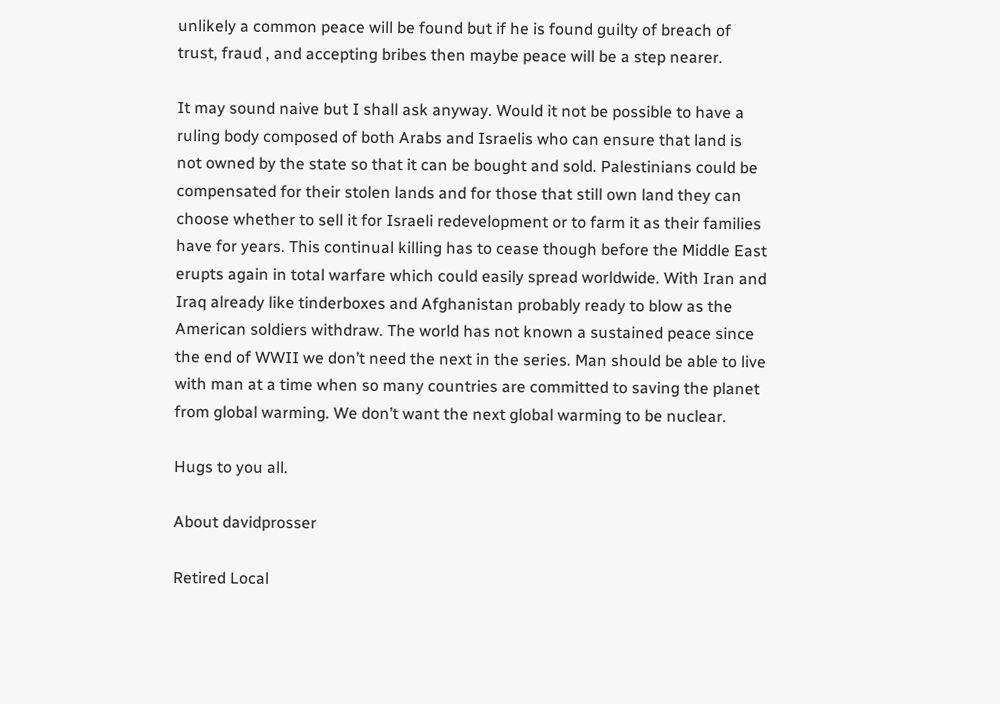unlikely a common peace will be found but if he is found guilty of breach of trust, fraud , and accepting bribes then maybe peace will be a step nearer.

It may sound naive but I shall ask anyway. Would it not be possible to have a ruling body composed of both Arabs and Israelis who can ensure that land is not owned by the state so that it can be bought and sold. Palestinians could be compensated for their stolen lands and for those that still own land they can choose whether to sell it for Israeli redevelopment or to farm it as their families have for years. This continual killing has to cease though before the Middle East erupts again in total warfare which could easily spread worldwide. With Iran and Iraq already like tinderboxes and Afghanistan probably ready to blow as the American soldiers withdraw. The world has not known a sustained peace since the end of WWII we don’t need the next in the series. Man should be able to live with man at a time when so many countries are committed to saving the planet from global warming. We don’t want the next global warming to be nuclear.

Hugs to you all.

About davidprosser

Retired Local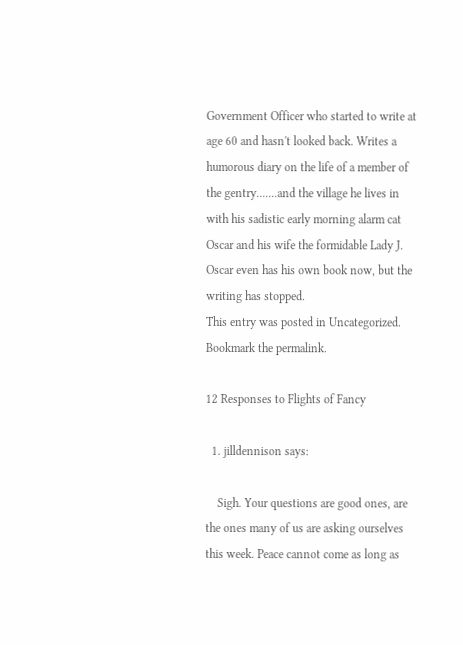Government Officer who started to write at age 60 and hasn't looked back. Writes a humorous diary on the life of a member of the gentry.......and the village he lives in with his sadistic early morning alarm cat Oscar and his wife the formidable Lady J. Oscar even has his own book now, but the writing has stopped.
This entry was posted in Uncategorized. Bookmark the permalink.

12 Responses to Flights of Fancy

  1. jilldennison says:

    Sigh. Your questions are good ones, are the ones many of us are asking ourselves this week. Peace cannot come as long as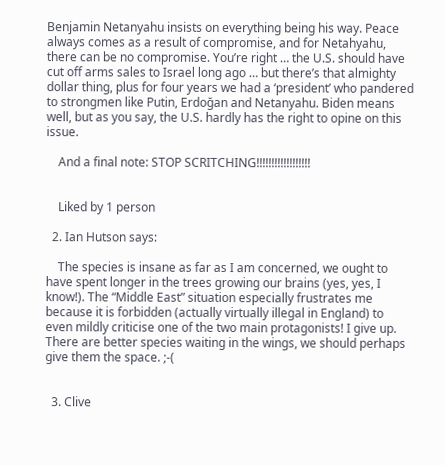Benjamin Netanyahu insists on everything being his way. Peace always comes as a result of compromise, and for Netahyahu, there can be no compromise. You’re right … the U.S. should have cut off arms sales to Israel long ago … but there’s that almighty dollar thing, plus for four years we had a ‘president’ who pandered to strongmen like Putin, Erdoğan and Netanyahu. Biden means well, but as you say, the U.S. hardly has the right to opine on this issue.

    And a final note: STOP SCRITCHING!!!!!!!!!!!!!!!!!!


    Liked by 1 person

  2. Ian Hutson says:

    The species is insane as far as I am concerned, we ought to have spent longer in the trees growing our brains (yes, yes, I know!). The “Middle East” situation especially frustrates me because it is forbidden (actually virtually illegal in England) to even mildly criticise one of the two main protagonists! I give up. There are better species waiting in the wings, we should perhaps give them the space. ;-(


  3. Clive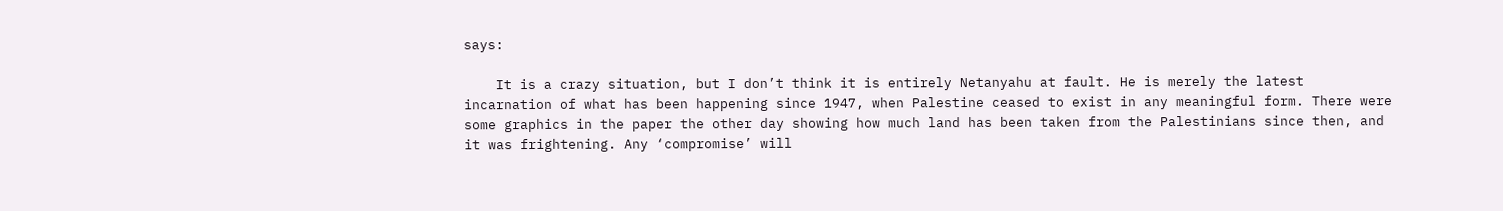says:

    It is a crazy situation, but I don’t think it is entirely Netanyahu at fault. He is merely the latest incarnation of what has been happening since 1947, when Palestine ceased to exist in any meaningful form. There were some graphics in the paper the other day showing how much land has been taken from the Palestinians since then, and it was frightening. Any ‘compromise’ will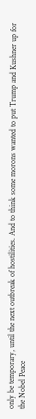only be temporary, until the next outbreak of hostilities. And to think some morons wanted to put Trump and Kushner up for the Nobel Peace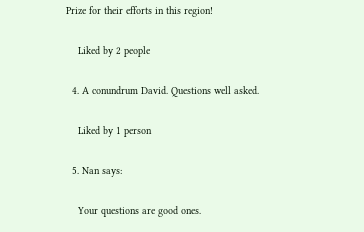Prize for their efforts in this region!

    Liked by 2 people

  4. A conundrum David. Questions well asked.

    Liked by 1 person

  5. Nan says:

    Your questions are good ones.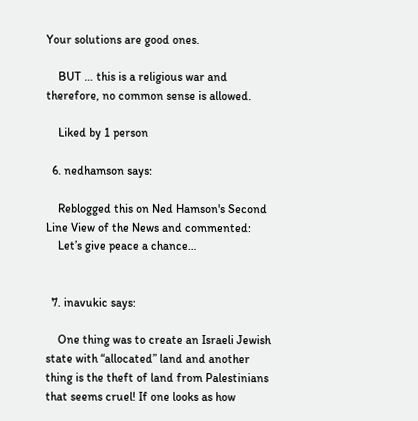Your solutions are good ones.

    BUT … this is a religious war and therefore, no common sense is allowed.

    Liked by 1 person

  6. nedhamson says:

    Reblogged this on Ned Hamson's Second Line View of the News and commented:
    Let’s give peace a chance…


  7. inavukic says:

    One thing was to create an Israeli Jewish state with “allocated” land and another thing is the theft of land from Palestinians that seems cruel! If one looks as how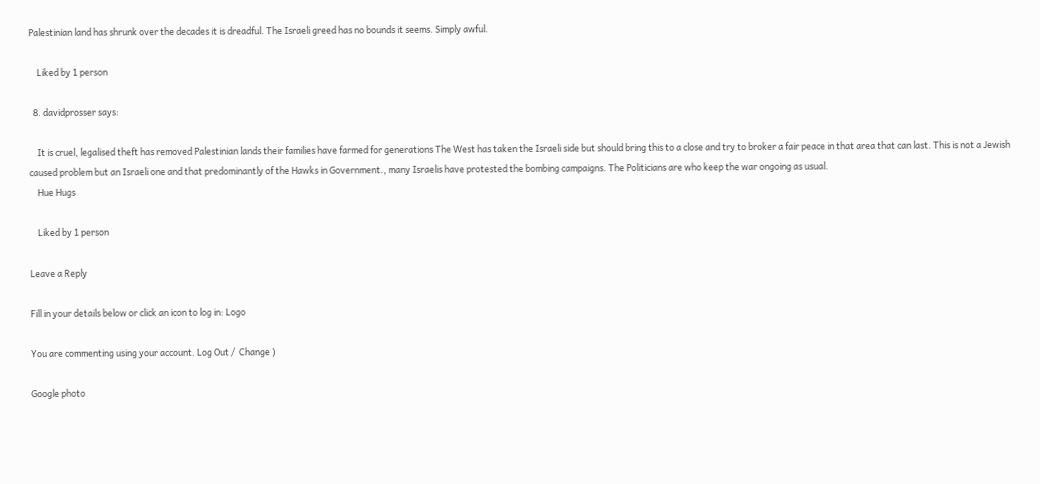Palestinian land has shrunk over the decades it is dreadful. The Israeli greed has no bounds it seems. Simply awful.

    Liked by 1 person

  8. davidprosser says:

    It is cruel, legalised theft has removed Palestinian lands their families have farmed for generations The West has taken the Israeli side but should bring this to a close and try to broker a fair peace in that area that can last. This is not a Jewish caused problem but an Israeli one and that predominantly of the Hawks in Government., many Israelis have protested the bombing campaigns. The Politicians are who keep the war ongoing as usual.
    Hue Hugs

    Liked by 1 person

Leave a Reply

Fill in your details below or click an icon to log in: Logo

You are commenting using your account. Log Out /  Change )

Google photo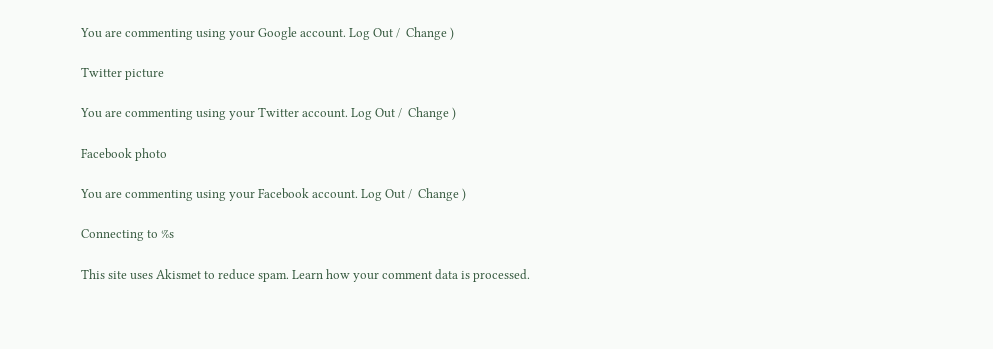You are commenting using your Google account. Log Out /  Change )

Twitter picture

You are commenting using your Twitter account. Log Out /  Change )

Facebook photo

You are commenting using your Facebook account. Log Out /  Change )

Connecting to %s

This site uses Akismet to reduce spam. Learn how your comment data is processed.